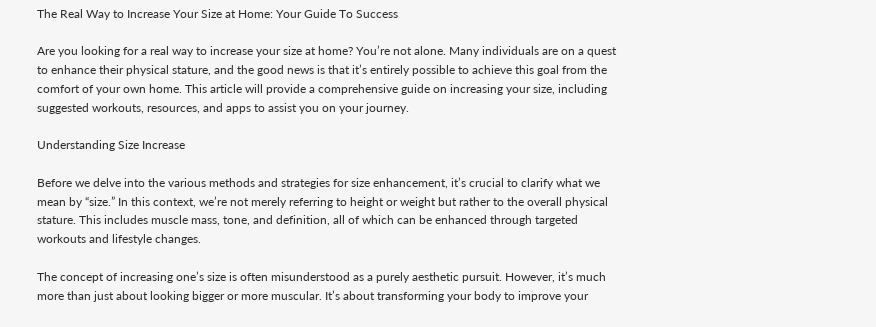The Real Way to Increase Your Size at Home: Your Guide To Success

Are you looking for a real way to increase your size at home? You’re not alone. Many individuals are on a quest to enhance their physical stature, and the good news is that it’s entirely possible to achieve this goal from the comfort of your own home. This article will provide a comprehensive guide on increasing your size, including suggested workouts, resources, and apps to assist you on your journey.

Understanding Size Increase

Before we delve into the various methods and strategies for size enhancement, it’s crucial to clarify what we mean by “size.” In this context, we’re not merely referring to height or weight but rather to the overall physical stature. This includes muscle mass, tone, and definition, all of which can be enhanced through targeted workouts and lifestyle changes.

The concept of increasing one’s size is often misunderstood as a purely aesthetic pursuit. However, it’s much more than just about looking bigger or more muscular. It’s about transforming your body to improve your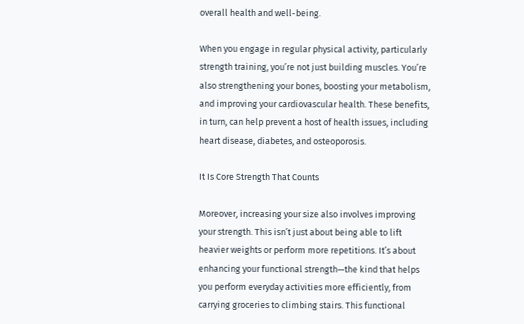overall health and well-being.

When you engage in regular physical activity, particularly strength training, you’re not just building muscles. You’re also strengthening your bones, boosting your metabolism, and improving your cardiovascular health. These benefits, in turn, can help prevent a host of health issues, including heart disease, diabetes, and osteoporosis.

It Is Core Strength That Counts

Moreover, increasing your size also involves improving your strength. This isn’t just about being able to lift heavier weights or perform more repetitions. It’s about enhancing your functional strength—the kind that helps you perform everyday activities more efficiently, from carrying groceries to climbing stairs. This functional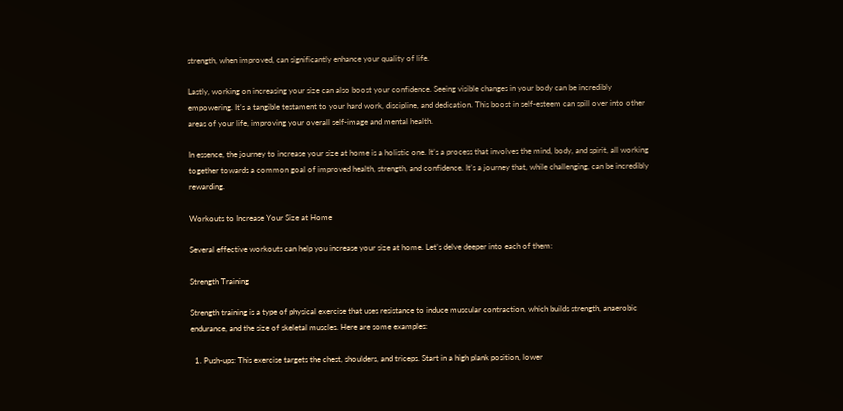strength, when improved, can significantly enhance your quality of life.

Lastly, working on increasing your size can also boost your confidence. Seeing visible changes in your body can be incredibly empowering. It’s a tangible testament to your hard work, discipline, and dedication. This boost in self-esteem can spill over into other areas of your life, improving your overall self-image and mental health.

In essence, the journey to increase your size at home is a holistic one. It’s a process that involves the mind, body, and spirit, all working together towards a common goal of improved health, strength, and confidence. It’s a journey that, while challenging, can be incredibly rewarding.

Workouts to Increase Your Size at Home

Several effective workouts can help you increase your size at home. Let’s delve deeper into each of them:

Strength Training

Strength training is a type of physical exercise that uses resistance to induce muscular contraction, which builds strength, anaerobic endurance, and the size of skeletal muscles. Here are some examples:

  1. Push-ups: This exercise targets the chest, shoulders, and triceps. Start in a high plank position, lower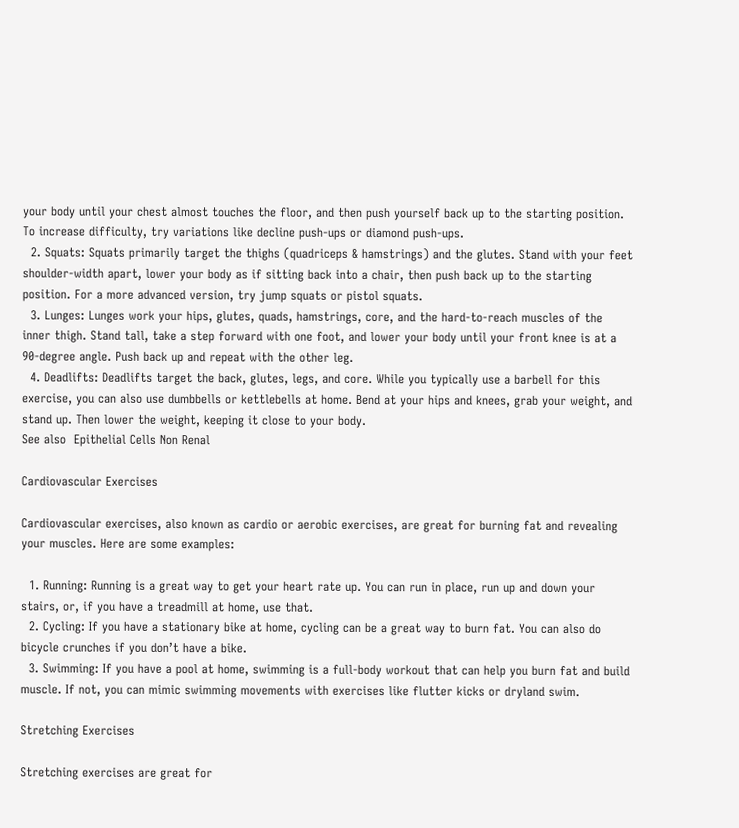your body until your chest almost touches the floor, and then push yourself back up to the starting position. To increase difficulty, try variations like decline push-ups or diamond push-ups.
  2. Squats: Squats primarily target the thighs (quadriceps & hamstrings) and the glutes. Stand with your feet shoulder-width apart, lower your body as if sitting back into a chair, then push back up to the starting position. For a more advanced version, try jump squats or pistol squats.
  3. Lunges: Lunges work your hips, glutes, quads, hamstrings, core, and the hard-to-reach muscles of the inner thigh. Stand tall, take a step forward with one foot, and lower your body until your front knee is at a 90-degree angle. Push back up and repeat with the other leg.
  4. Deadlifts: Deadlifts target the back, glutes, legs, and core. While you typically use a barbell for this exercise, you can also use dumbbells or kettlebells at home. Bend at your hips and knees, grab your weight, and stand up. Then lower the weight, keeping it close to your body.
See also  Epithelial Cells Non Renal

Cardiovascular Exercises

Cardiovascular exercises, also known as cardio or aerobic exercises, are great for burning fat and revealing your muscles. Here are some examples:

  1. Running: Running is a great way to get your heart rate up. You can run in place, run up and down your stairs, or, if you have a treadmill at home, use that.
  2. Cycling: If you have a stationary bike at home, cycling can be a great way to burn fat. You can also do bicycle crunches if you don’t have a bike.
  3. Swimming: If you have a pool at home, swimming is a full-body workout that can help you burn fat and build muscle. If not, you can mimic swimming movements with exercises like flutter kicks or dryland swim.

Stretching Exercises

Stretching exercises are great for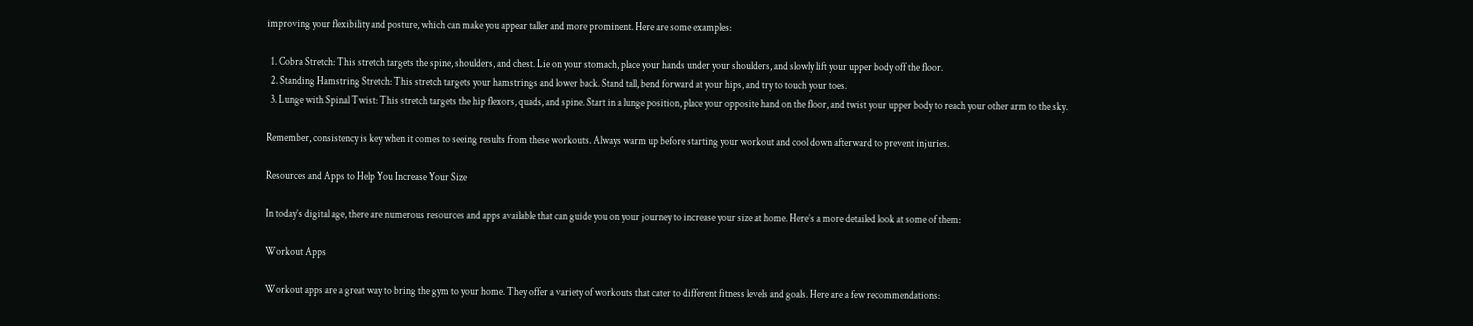improving your flexibility and posture, which can make you appear taller and more prominent. Here are some examples:

  1. Cobra Stretch: This stretch targets the spine, shoulders, and chest. Lie on your stomach, place your hands under your shoulders, and slowly lift your upper body off the floor.
  2. Standing Hamstring Stretch: This stretch targets your hamstrings and lower back. Stand tall, bend forward at your hips, and try to touch your toes.
  3. Lunge with Spinal Twist: This stretch targets the hip flexors, quads, and spine. Start in a lunge position, place your opposite hand on the floor, and twist your upper body to reach your other arm to the sky.

Remember, consistency is key when it comes to seeing results from these workouts. Always warm up before starting your workout and cool down afterward to prevent injuries.

Resources and Apps to Help You Increase Your Size

In today’s digital age, there are numerous resources and apps available that can guide you on your journey to increase your size at home. Here’s a more detailed look at some of them:

Workout Apps

Workout apps are a great way to bring the gym to your home. They offer a variety of workouts that cater to different fitness levels and goals. Here are a few recommendations: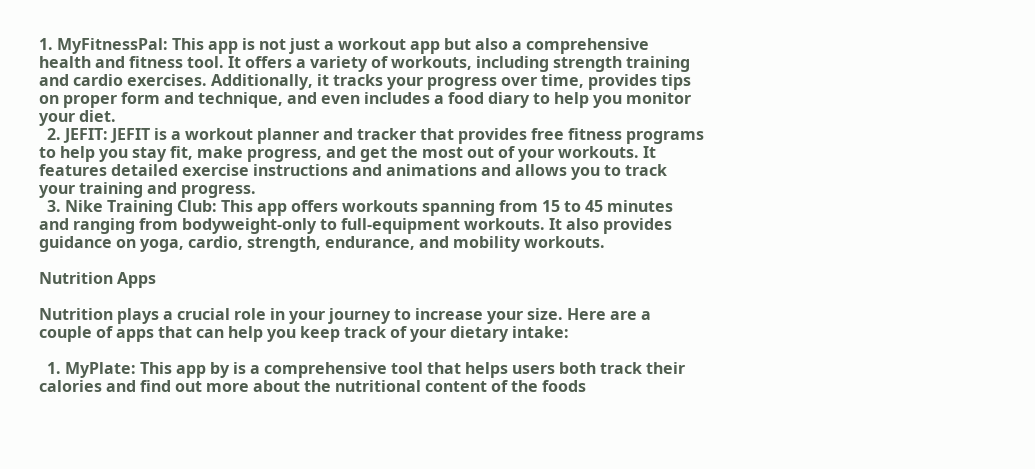1. MyFitnessPal: This app is not just a workout app but also a comprehensive health and fitness tool. It offers a variety of workouts, including strength training and cardio exercises. Additionally, it tracks your progress over time, provides tips on proper form and technique, and even includes a food diary to help you monitor your diet.
  2. JEFIT: JEFIT is a workout planner and tracker that provides free fitness programs to help you stay fit, make progress, and get the most out of your workouts. It features detailed exercise instructions and animations and allows you to track your training and progress.
  3. Nike Training Club: This app offers workouts spanning from 15 to 45 minutes and ranging from bodyweight-only to full-equipment workouts. It also provides guidance on yoga, cardio, strength, endurance, and mobility workouts.

Nutrition Apps

Nutrition plays a crucial role in your journey to increase your size. Here are a couple of apps that can help you keep track of your dietary intake:

  1. MyPlate: This app by is a comprehensive tool that helps users both track their calories and find out more about the nutritional content of the foods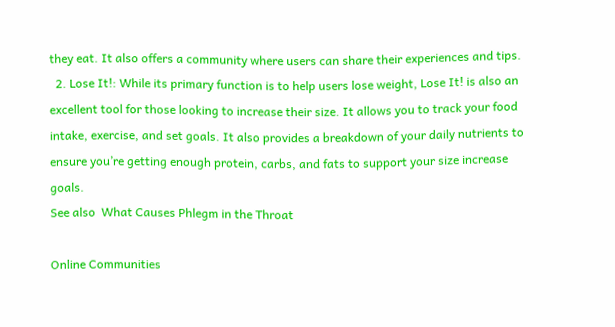they eat. It also offers a community where users can share their experiences and tips.
  2. Lose It!: While its primary function is to help users lose weight, Lose It! is also an excellent tool for those looking to increase their size. It allows you to track your food intake, exercise, and set goals. It also provides a breakdown of your daily nutrients to ensure you’re getting enough protein, carbs, and fats to support your size increase goals.
See also  What Causes Phlegm in the Throat

Online Communities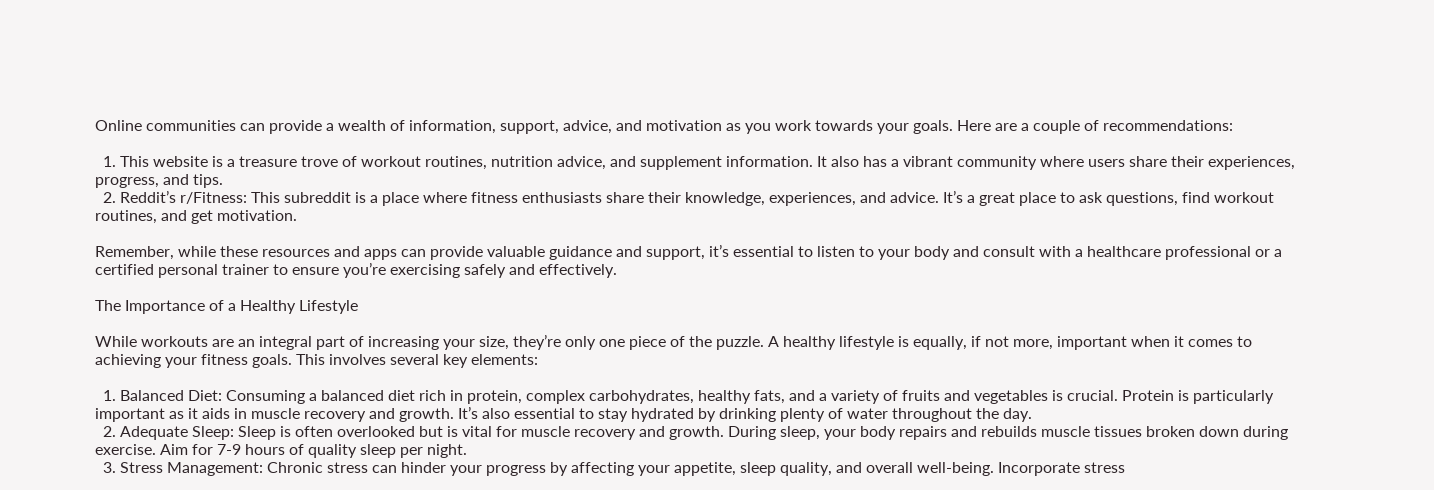Online communities can provide a wealth of information, support, advice, and motivation as you work towards your goals. Here are a couple of recommendations:

  1. This website is a treasure trove of workout routines, nutrition advice, and supplement information. It also has a vibrant community where users share their experiences, progress, and tips.
  2. Reddit’s r/Fitness: This subreddit is a place where fitness enthusiasts share their knowledge, experiences, and advice. It’s a great place to ask questions, find workout routines, and get motivation.

Remember, while these resources and apps can provide valuable guidance and support, it’s essential to listen to your body and consult with a healthcare professional or a certified personal trainer to ensure you’re exercising safely and effectively.

The Importance of a Healthy Lifestyle

While workouts are an integral part of increasing your size, they’re only one piece of the puzzle. A healthy lifestyle is equally, if not more, important when it comes to achieving your fitness goals. This involves several key elements:

  1. Balanced Diet: Consuming a balanced diet rich in protein, complex carbohydrates, healthy fats, and a variety of fruits and vegetables is crucial. Protein is particularly important as it aids in muscle recovery and growth. It’s also essential to stay hydrated by drinking plenty of water throughout the day.
  2. Adequate Sleep: Sleep is often overlooked but is vital for muscle recovery and growth. During sleep, your body repairs and rebuilds muscle tissues broken down during exercise. Aim for 7-9 hours of quality sleep per night.
  3. Stress Management: Chronic stress can hinder your progress by affecting your appetite, sleep quality, and overall well-being. Incorporate stress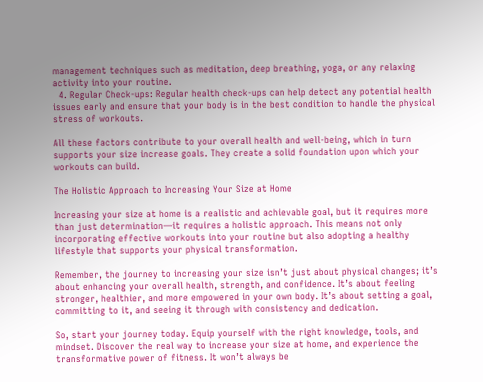management techniques such as meditation, deep breathing, yoga, or any relaxing activity into your routine.
  4. Regular Check-ups: Regular health check-ups can help detect any potential health issues early and ensure that your body is in the best condition to handle the physical stress of workouts.

All these factors contribute to your overall health and well-being, which in turn supports your size increase goals. They create a solid foundation upon which your workouts can build.

The Holistic Approach to Increasing Your Size at Home

Increasing your size at home is a realistic and achievable goal, but it requires more than just determination—it requires a holistic approach. This means not only incorporating effective workouts into your routine but also adopting a healthy lifestyle that supports your physical transformation.

Remember, the journey to increasing your size isn’t just about physical changes; it’s about enhancing your overall health, strength, and confidence. It’s about feeling stronger, healthier, and more empowered in your own body. It’s about setting a goal, committing to it, and seeing it through with consistency and dedication.

So, start your journey today. Equip yourself with the right knowledge, tools, and mindset. Discover the real way to increase your size at home, and experience the transformative power of fitness. It won’t always be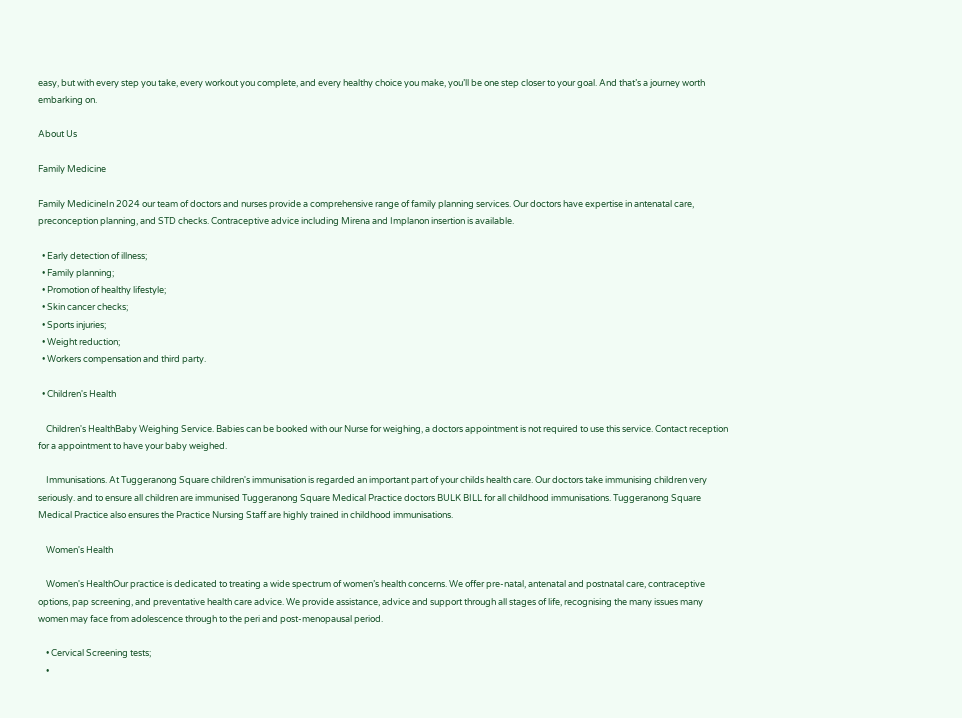easy, but with every step you take, every workout you complete, and every healthy choice you make, you’ll be one step closer to your goal. And that’s a journey worth embarking on.

About Us

Family Medicine

Family MedicineIn 2024 our team of doctors and nurses provide a comprehensive range of family planning services. Our doctors have expertise in antenatal care, preconception planning, and STD checks. Contraceptive advice including Mirena and Implanon insertion is available.

  • Early detection of illness;
  • Family planning;
  • Promotion of healthy lifestyle;
  • Skin cancer checks;
  • Sports injuries;
  • Weight reduction;
  • Workers compensation and third party.

  • Children's Health

    Children's HealthBaby Weighing Service. Babies can be booked with our Nurse for weighing, a doctors appointment is not required to use this service. Contact reception for a appointment to have your baby weighed.

    Immunisations. At Tuggeranong Square children's immunisation is regarded an important part of your childs health care. Our doctors take immunising children very seriously. and to ensure all children are immunised Tuggeranong Square Medical Practice doctors BULK BILL for all childhood immunisations. Tuggeranong Square Medical Practice also ensures the Practice Nursing Staff are highly trained in childhood immunisations.

    Women's Health

    Women's HealthOur practice is dedicated to treating a wide spectrum of women’s health concerns. We offer pre-natal, antenatal and postnatal care, contraceptive options, pap screening, and preventative health care advice. We provide assistance, advice and support through all stages of life, recognising the many issues many women may face from adolescence through to the peri and post-menopausal period.

    • Cervical Screening tests;
    •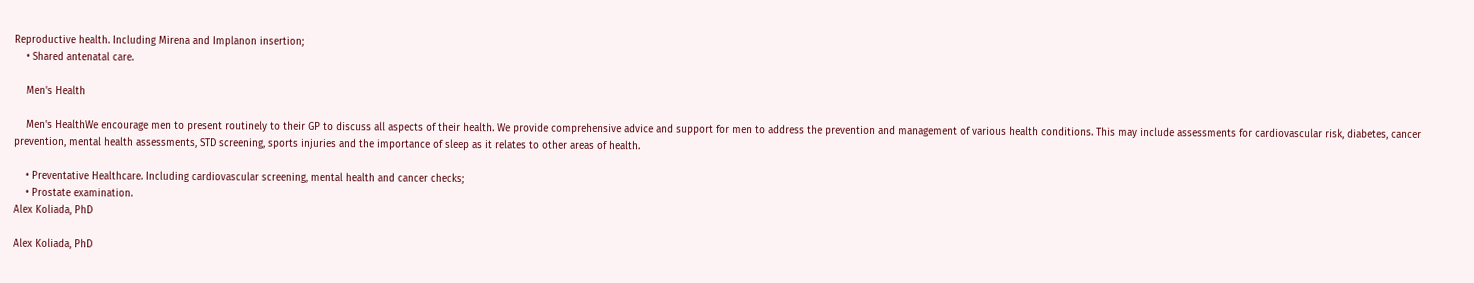Reproductive health. Including Mirena and Implanon insertion;
    • Shared antenatal care.

    Men's Health

    Men's HealthWe encourage men to present routinely to their GP to discuss all aspects of their health. We provide comprehensive advice and support for men to address the prevention and management of various health conditions. This may include assessments for cardiovascular risk, diabetes, cancer prevention, mental health assessments, STD screening, sports injuries and the importance of sleep as it relates to other areas of health.

    • Preventative Healthcare. Including cardiovascular screening, mental health and cancer checks;
    • Prostate examination.
Alex Koliada, PhD

Alex Koliada, PhD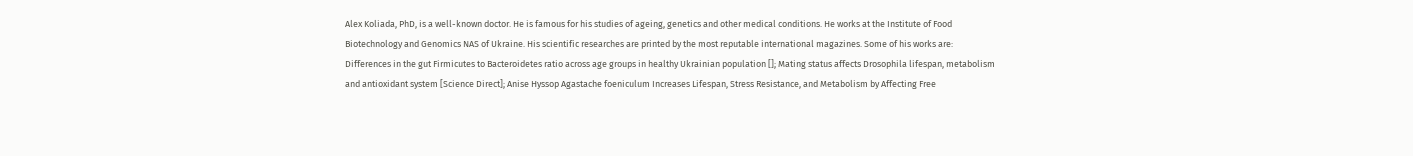Alex Koliada, PhD, is a well-known doctor. He is famous for his studies of ageing, genetics and other medical conditions. He works at the Institute of Food Biotechnology and Genomics NAS of Ukraine. His scientific researches are printed by the most reputable international magazines. Some of his works are: Differences in the gut Firmicutes to Bacteroidetes ratio across age groups in healthy Ukrainian population []; Mating status affects Drosophila lifespan, metabolism and antioxidant system [Science Direct]; Anise Hyssop Agastache foeniculum Increases Lifespan, Stress Resistance, and Metabolism by Affecting Free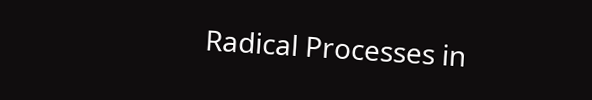Radical Processes in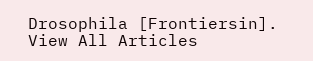Drosophila [Frontiersin].
View All Articles